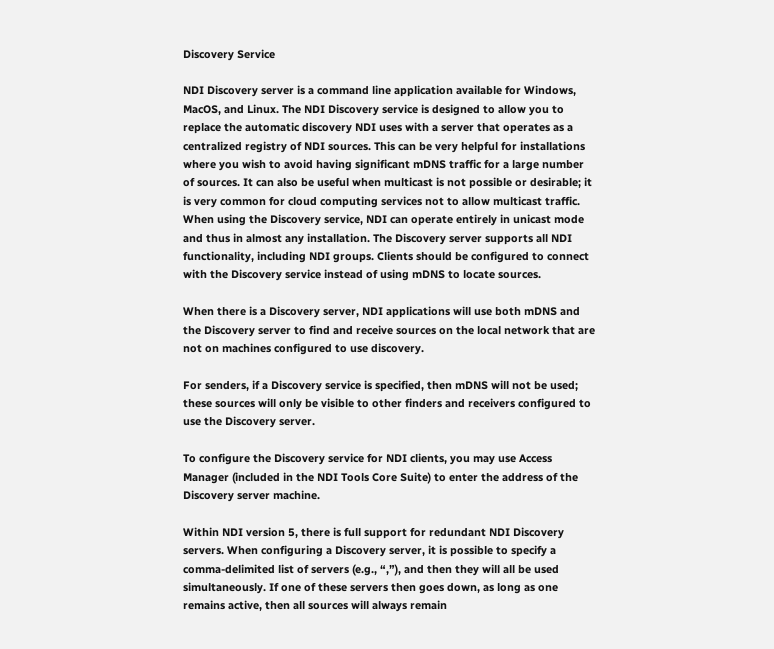Discovery Service

NDI Discovery server is a command line application available for Windows, MacOS, and Linux. The NDI Discovery service is designed to allow you to replace the automatic discovery NDI uses with a server that operates as a centralized registry of NDI sources. This can be very helpful for installations where you wish to avoid having significant mDNS traffic for a large number of sources. It can also be useful when multicast is not possible or desirable; it is very common for cloud computing services not to allow multicast traffic. When using the Discovery service, NDI can operate entirely in unicast mode and thus in almost any installation. The Discovery server supports all NDI functionality, including NDI groups. Clients should be configured to connect with the Discovery service instead of using mDNS to locate sources.

When there is a Discovery server, NDI applications will use both mDNS and the Discovery server to find and receive sources on the local network that are not on machines configured to use discovery.

For senders, if a Discovery service is specified, then mDNS will not be used; these sources will only be visible to other finders and receivers configured to use the Discovery server.

To configure the Discovery service for NDI clients, you may use Access Manager (included in the NDI Tools Core Suite) to enter the address of the Discovery server machine.

Within NDI version 5, there is full support for redundant NDI Discovery servers. When configuring a Discovery server, it is possible to specify a comma-delimited list of servers (e.g., “,”), and then they will all be used simultaneously. If one of these servers then goes down, as long as one remains active, then all sources will always remain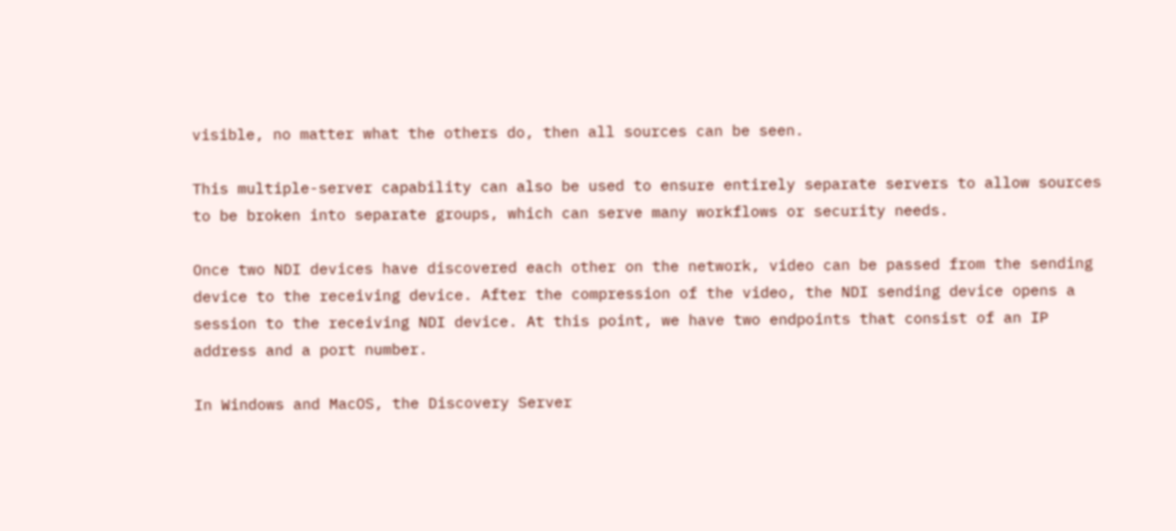visible, no matter what the others do, then all sources can be seen.

This multiple-server capability can also be used to ensure entirely separate servers to allow sources to be broken into separate groups, which can serve many workflows or security needs.

Once two NDI devices have discovered each other on the network, video can be passed from the sending device to the receiving device. After the compression of the video, the NDI sending device opens a session to the receiving NDI device. At this point, we have two endpoints that consist of an IP address and a port number.

In Windows and MacOS, the Discovery Server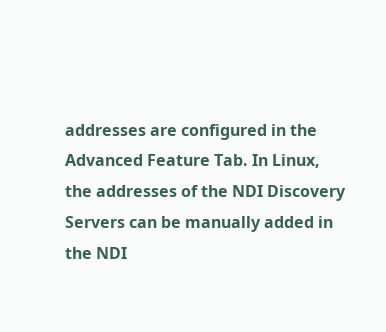addresses are configured in the Advanced Feature Tab. In Linux, the addresses of the NDI Discovery Servers can be manually added in the NDI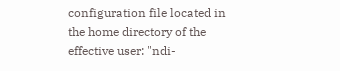configuration file located in the home directory of the effective user: "ndi-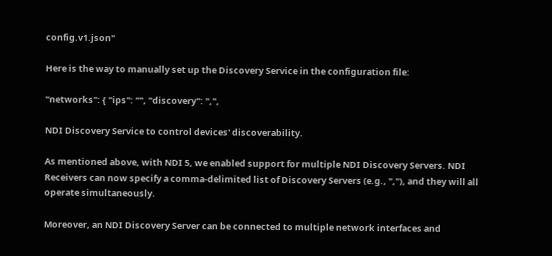config.v1.json"

Here is the way to manually set up the Discovery Service in the configuration file:

"networks": { "ips": "", "discovery": ",",

NDI Discovery Service to control devices' discoverability.

As mentioned above, with NDI 5, we enabled support for multiple NDI Discovery Servers. NDI Receivers can now specify a comma-delimited list of Discovery Servers (e.g., ","), and they will all operate simultaneously.

Moreover, an NDI Discovery Server can be connected to multiple network interfaces and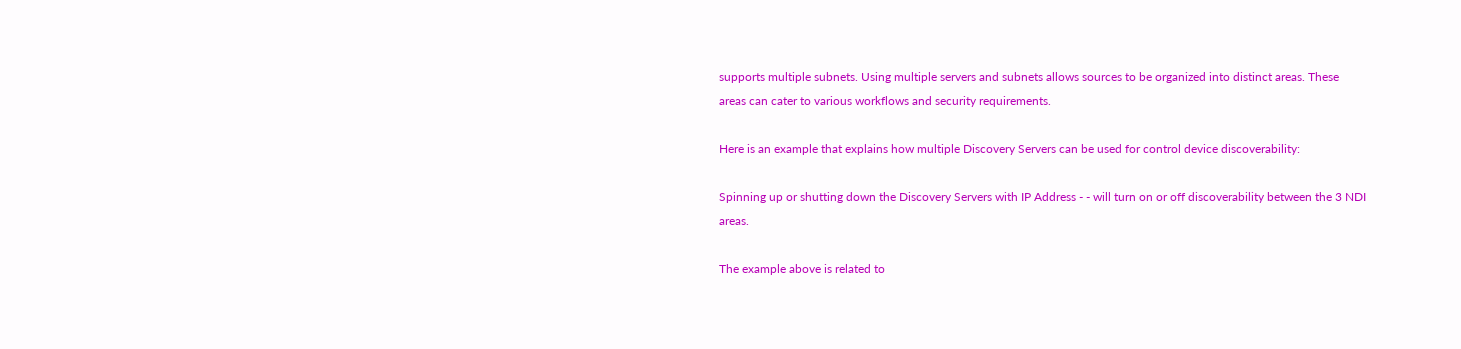supports multiple subnets. Using multiple servers and subnets allows sources to be organized into distinct areas. These areas can cater to various workflows and security requirements.

Here is an example that explains how multiple Discovery Servers can be used for control device discoverability:

Spinning up or shutting down the Discovery Servers with IP Address - - will turn on or off discoverability between the 3 NDI areas.

The example above is related to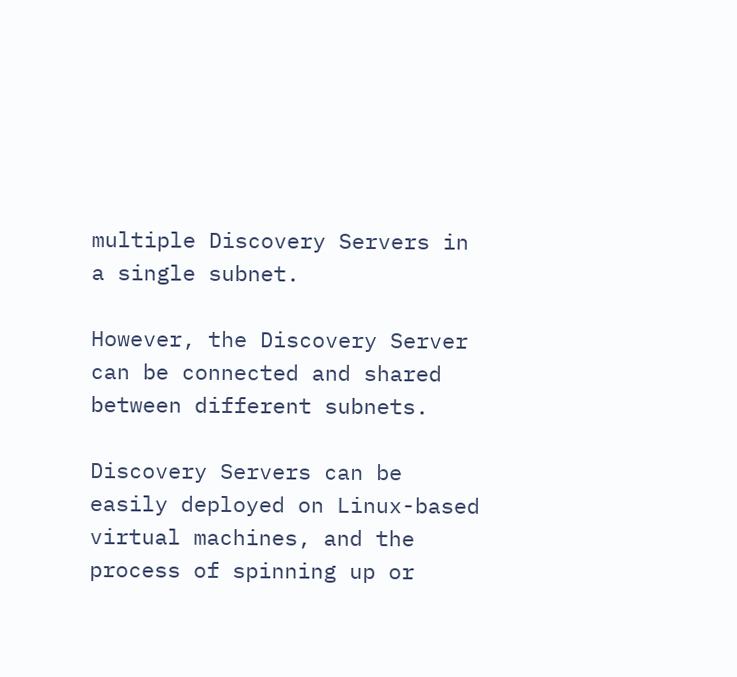multiple Discovery Servers in a single subnet.

However, the Discovery Server can be connected and shared between different subnets.

Discovery Servers can be easily deployed on Linux-based virtual machines, and the process of spinning up or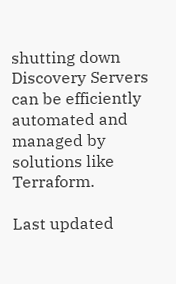shutting down Discovery Servers can be efficiently automated and managed by solutions like Terraform.

Last updated